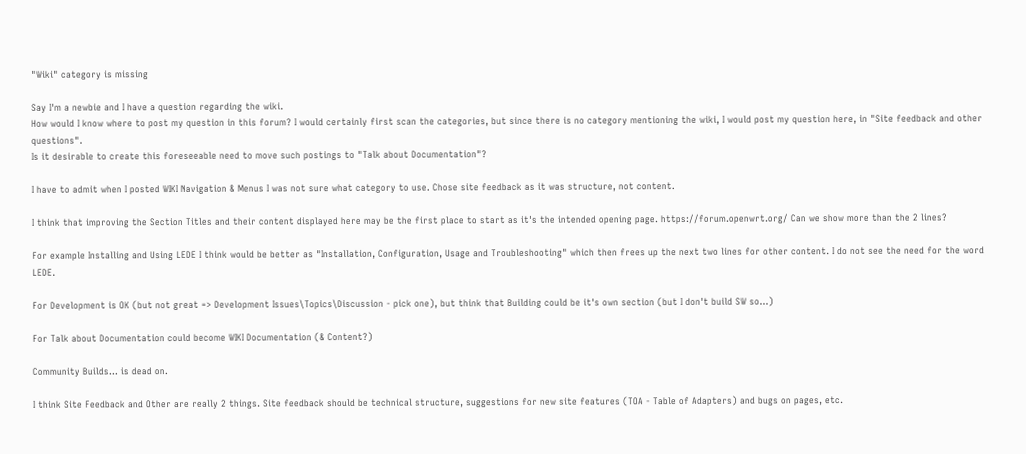"Wiki" category is missing

Say I'm a newbie and I have a question regarding the wiki.
How would I know where to post my question in this forum? I would certainly first scan the categories, but since there is no category mentioning the wiki, I would post my question here, in "Site feedback and other questions".
Is it desirable to create this foreseeable need to move such postings to "Talk about Documentation"?

I have to admit when I posted WIKI Navigation & Menus I was not sure what category to use. Chose site feedback as it was structure, not content.

I think that improving the Section Titles and their content displayed here may be the first place to start as it's the intended opening page. https://forum.openwrt.org/ Can we show more than the 2 lines?

For example Installing and Using LEDE I think would be better as "Installation, Configuration, Usage and Troubleshooting" which then frees up the next two lines for other content. I do not see the need for the word LEDE.

For Development is OK (but not great => Development Issues\Topics\Discussion - pick one), but think that Building could be it's own section (but I don't build SW so...)

For Talk about Documentation could become WIKI Documentation (& Content?)

Community Builds... is dead on.

I think Site Feedback and Other are really 2 things. Site feedback should be technical structure, suggestions for new site features (TOA - Table of Adapters) and bugs on pages, etc.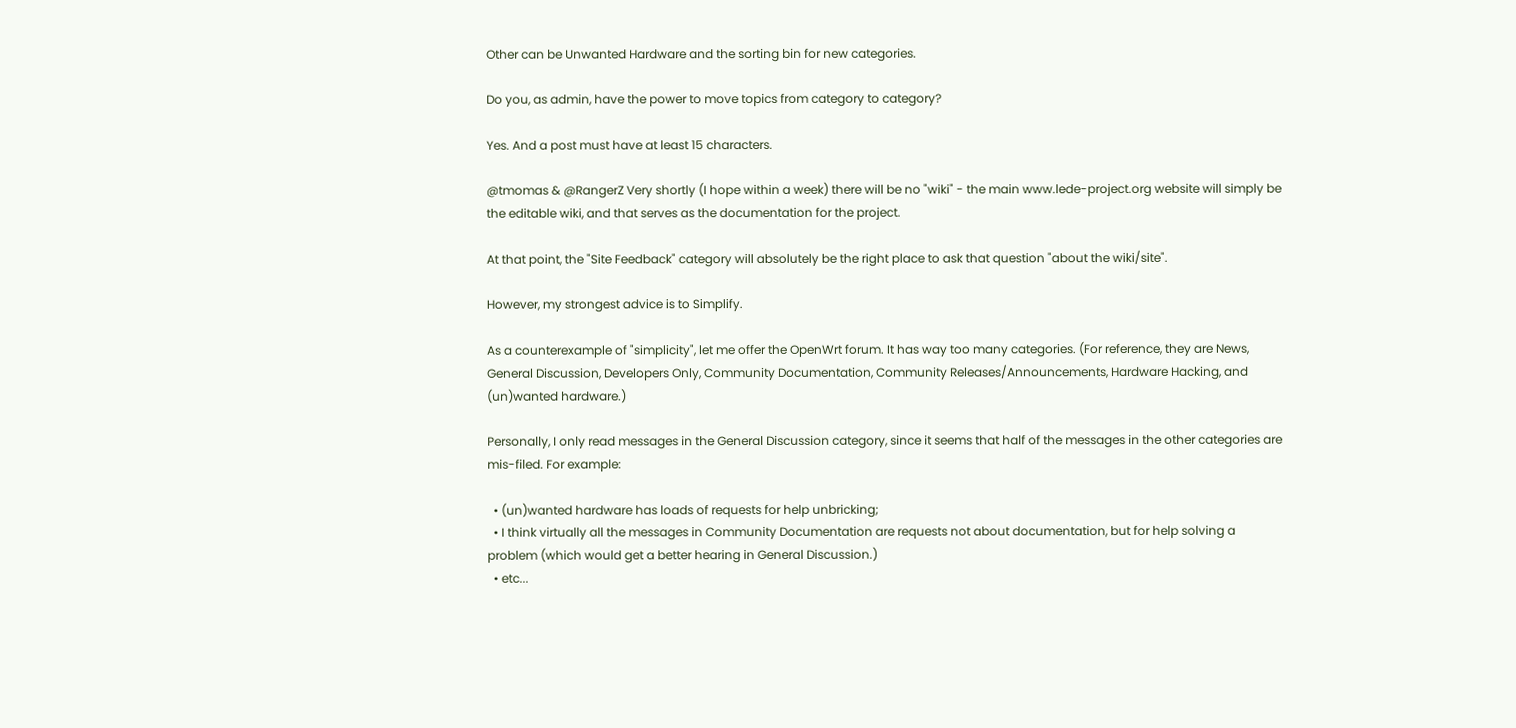Other can be Unwanted Hardware and the sorting bin for new categories.

Do you, as admin, have the power to move topics from category to category?

Yes. And a post must have at least 15 characters.

@tmomas & @RangerZ Very shortly (I hope within a week) there will be no "wiki" - the main www.lede-project.org website will simply be the editable wiki, and that serves as the documentation for the project.

At that point, the "Site Feedback" category will absolutely be the right place to ask that question "about the wiki/site".

However, my strongest advice is to Simplify.

As a counterexample of "simplicity", let me offer the OpenWrt forum. It has way too many categories. (For reference, they are News, General Discussion, Developers Only, Community Documentation, Community Releases/Announcements, Hardware Hacking, and (un)wanted hardware.)

Personally, I only read messages in the General Discussion category, since it seems that half of the messages in the other categories are mis-filed. For example:

  • (un)wanted hardware has loads of requests for help unbricking;
  • I think virtually all the messages in Community Documentation are requests not about documentation, but for help solving a problem (which would get a better hearing in General Discussion.)
  • etc...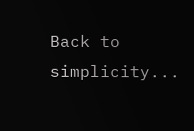Back to simplicity...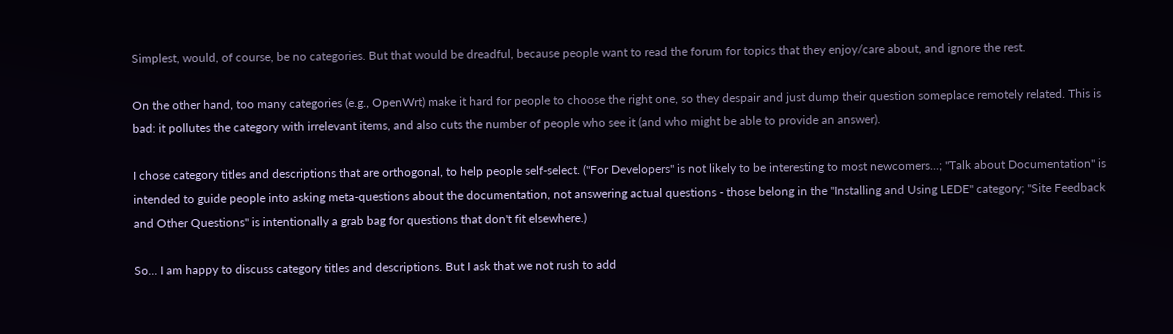Simplest, would, of course, be no categories. But that would be dreadful, because people want to read the forum for topics that they enjoy/care about, and ignore the rest.

On the other hand, too many categories (e.g., OpenWrt) make it hard for people to choose the right one, so they despair and just dump their question someplace remotely related. This is bad: it pollutes the category with irrelevant items, and also cuts the number of people who see it (and who might be able to provide an answer).

I chose category titles and descriptions that are orthogonal, to help people self-select. ("For Developers" is not likely to be interesting to most newcomers...; "Talk about Documentation" is intended to guide people into asking meta-questions about the documentation, not answering actual questions - those belong in the "Installing and Using LEDE" category; "Site Feedback and Other Questions" is intentionally a grab bag for questions that don't fit elsewhere.)

So... I am happy to discuss category titles and descriptions. But I ask that we not rush to add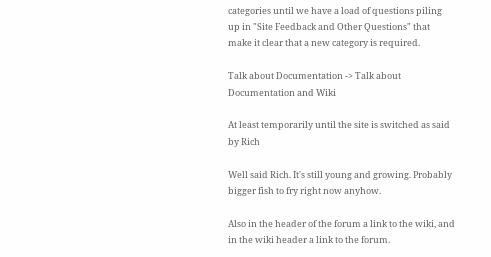categories until we have a load of questions piling up in "Site Feedback and Other Questions" that make it clear that a new category is required.

Talk about Documentation -> Talk about Documentation and Wiki

At least temporarily until the site is switched as said by Rich

Well said Rich. It's still young and growing. Probably bigger fish to fry right now anyhow.

Also in the header of the forum a link to the wiki, and in the wiki header a link to the forum.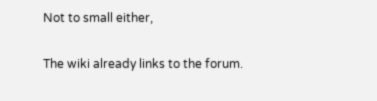Not to small either,

The wiki already links to the forum.